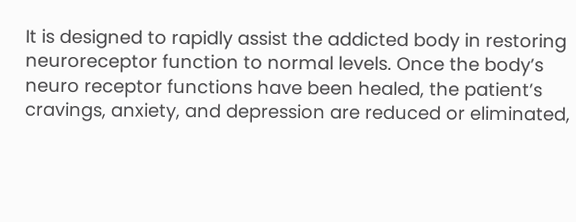It is designed to rapidly assist the addicted body in restoring neuroreceptor function to normal levels. Once the body’s neuro receptor functions have been healed, the patient’s cravings, anxiety, and depression are reduced or eliminated,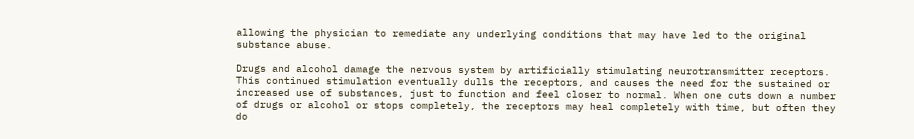allowing the physician to remediate any underlying conditions that may have led to the original substance abuse.

Drugs and alcohol damage the nervous system by artificially stimulating neurotransmitter receptors. This continued stimulation eventually dulls the receptors, and causes the need for the sustained or increased use of substances, just to function and feel closer to normal. When one cuts down a number of drugs or alcohol or stops completely, the receptors may heal completely with time, but often they do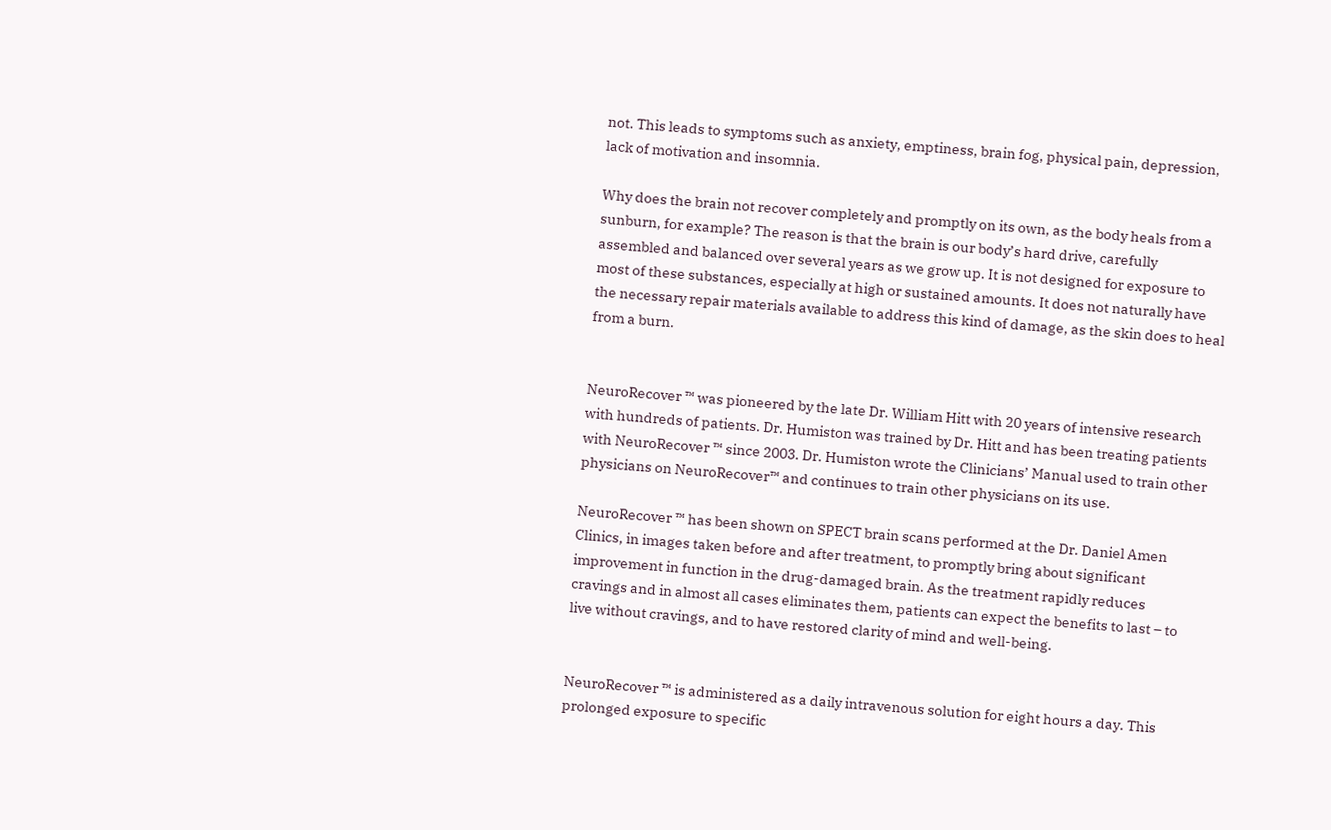not. This leads to symptoms such as anxiety, emptiness, brain fog, physical pain, depression, lack of motivation and insomnia.

Why does the brain not recover completely and promptly on its own, as the body heals from a sunburn, for example? The reason is that the brain is our body’s hard drive, carefully assembled and balanced over several years as we grow up. It is not designed for exposure to most of these substances, especially at high or sustained amounts. It does not naturally have the necessary repair materials available to address this kind of damage, as the skin does to heal from a burn.


NeuroRecover ™ was pioneered by the late Dr. William Hitt with 20 years of intensive research with hundreds of patients. Dr. Humiston was trained by Dr. Hitt and has been treating patients with NeuroRecover ™ since 2003. Dr. Humiston wrote the Clinicians’ Manual used to train other physicians on NeuroRecover™ and continues to train other physicians on its use.

NeuroRecover ™ has been shown on SPECT brain scans performed at the Dr. Daniel Amen Clinics, in images taken before and after treatment, to promptly bring about significant improvement in function in the drug-damaged brain. As the treatment rapidly reduces cravings and in almost all cases eliminates them, patients can expect the benefits to last – to live without cravings, and to have restored clarity of mind and well-being.


NeuroRecover ™ is administered as a daily intravenous solution for eight hours a day. This prolonged exposure to specific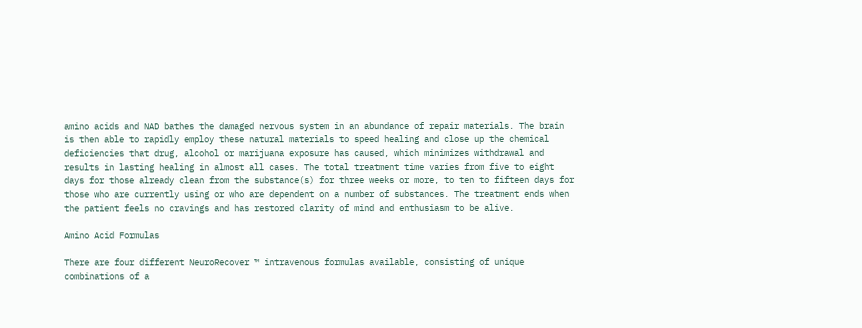amino acids and NAD bathes the damaged nervous system in an abundance of repair materials. The brain is then able to rapidly employ these natural materials to speed healing and close up the chemical deficiencies that drug, alcohol or marijuana exposure has caused, which minimizes withdrawal and results in lasting healing in almost all cases. The total treatment time varies from five to eight days for those already clean from the substance(s) for three weeks or more, to ten to fifteen days for those who are currently using or who are dependent on a number of substances. The treatment ends when the patient feels no cravings and has restored clarity of mind and enthusiasm to be alive.

Amino Acid Formulas

There are four different NeuroRecover ™ intravenous formulas available, consisting of unique combinations of a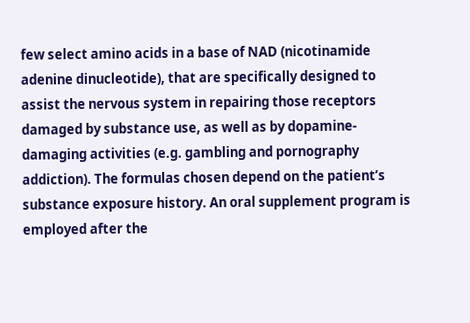few select amino acids in a base of NAD (nicotinamide adenine dinucleotide), that are specifically designed to assist the nervous system in repairing those receptors damaged by substance use, as well as by dopamine-damaging activities (e.g. gambling and pornography addiction). The formulas chosen depend on the patient’s substance exposure history. An oral supplement program is employed after the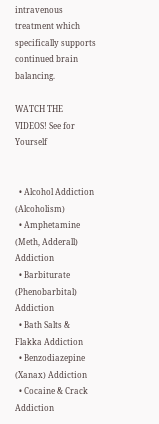intravenous treatment which specifically supports continued brain balancing.

WATCH THE VIDEOS! See for Yourself


  • Alcohol Addiction (Alcoholism)
  • Amphetamine (Meth, Adderall) Addiction
  • Barbiturate (Phenobarbital) Addiction
  • Bath Salts & Flakka Addiction
  • Benzodiazepine (Xanax) Addiction
  • Cocaine & Crack Addiction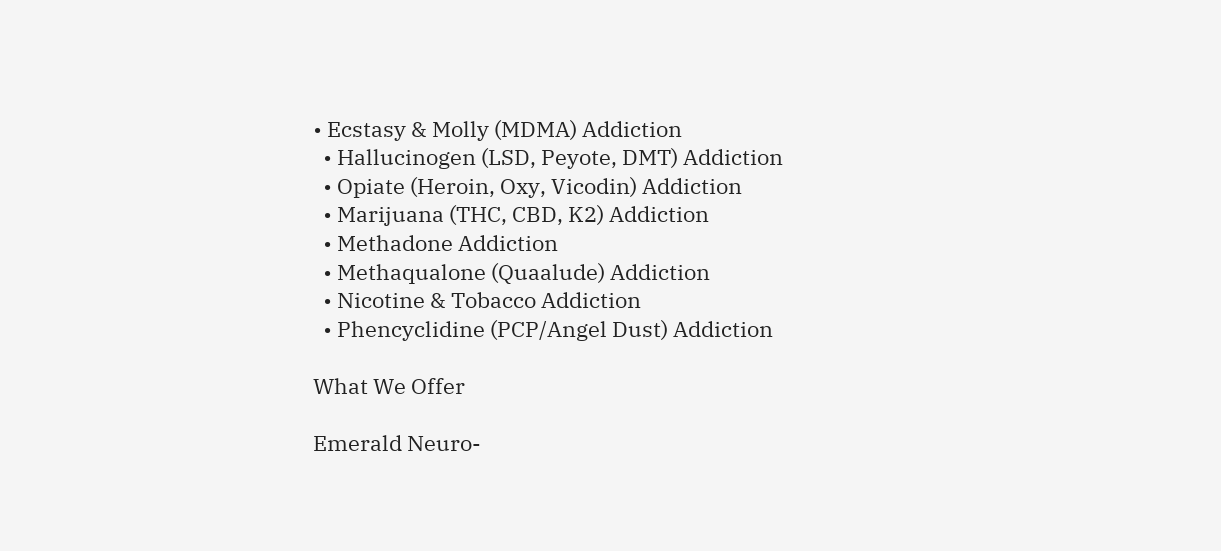• Ecstasy & Molly (MDMA) Addiction
  • Hallucinogen (LSD, Peyote, DMT) Addiction
  • Opiate (Heroin, Oxy, Vicodin) Addiction
  • Marijuana (THC, CBD, K2) Addiction
  • Methadone Addiction
  • Methaqualone (Quaalude) Addiction
  • Nicotine & Tobacco Addiction
  • Phencyclidine (PCP/Angel Dust) Addiction

What We Offer

Emerald Neuro-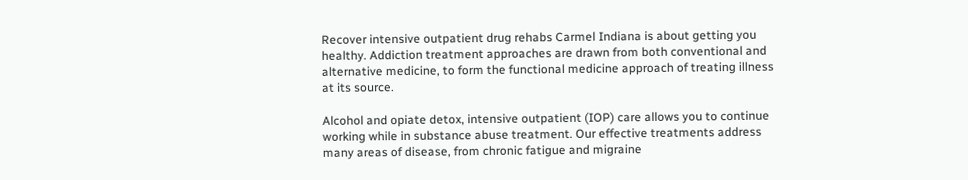Recover intensive outpatient drug rehabs Carmel Indiana is about getting you healthy. Addiction treatment approaches are drawn from both conventional and alternative medicine, to form the functional medicine approach of treating illness at its source.

Alcohol and opiate detox, intensive outpatient (IOP) care allows you to continue working while in substance abuse treatment. Our effective treatments address many areas of disease, from chronic fatigue and migraine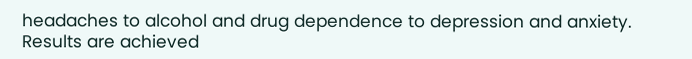headaches to alcohol and drug dependence to depression and anxiety. Results are achieved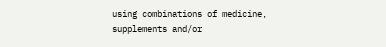using combinations of medicine, supplements and/or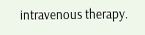intravenous therapy.